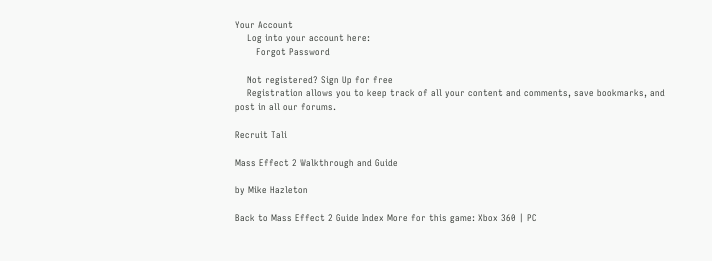Your Account
    Log into your account here:
       Forgot Password

    Not registered? Sign Up for free
    Registration allows you to keep track of all your content and comments, save bookmarks, and post in all our forums.

Recruit Tali

Mass Effect 2 Walkthrough and Guide

by Mike Hazleton

Back to Mass Effect 2 Guide Index More for this game: Xbox 360 | PC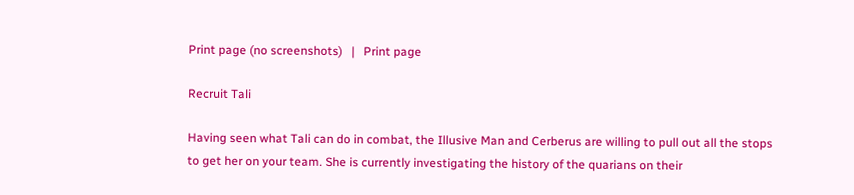Print page (no screenshots)   |   Print page

Recruit Tali

Having seen what Tali can do in combat, the Illusive Man and Cerberus are willing to pull out all the stops to get her on your team. She is currently investigating the history of the quarians on their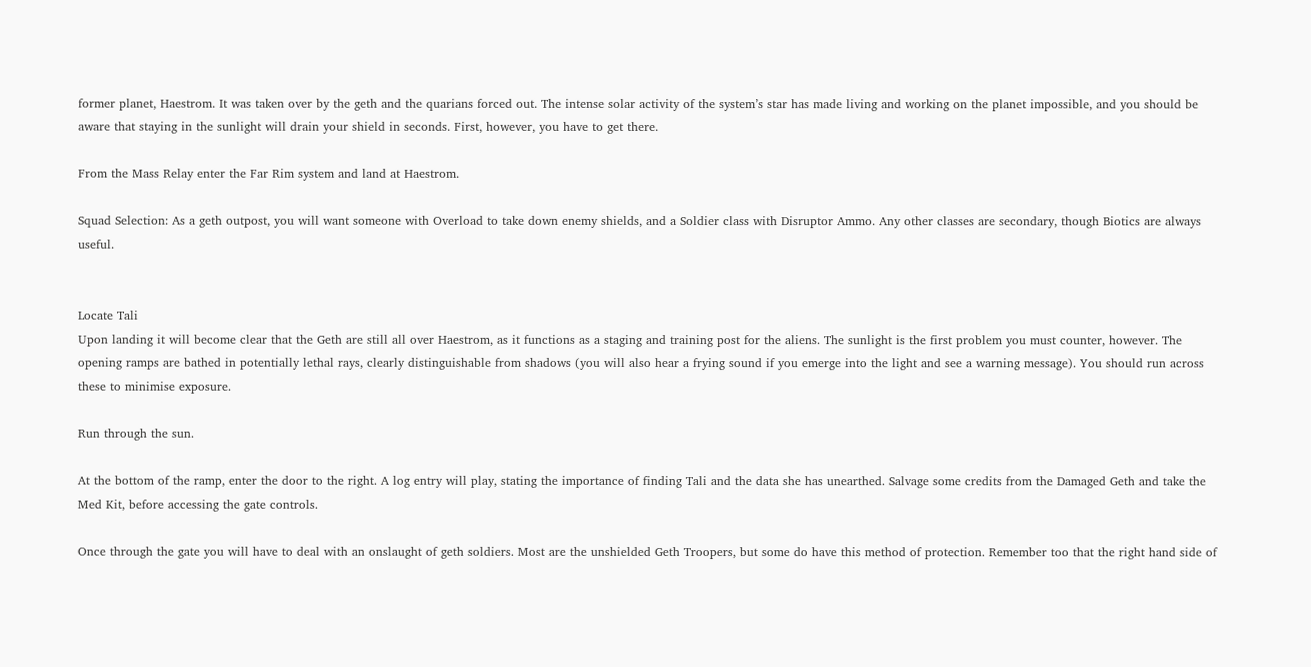former planet, Haestrom. It was taken over by the geth and the quarians forced out. The intense solar activity of the system’s star has made living and working on the planet impossible, and you should be aware that staying in the sunlight will drain your shield in seconds. First, however, you have to get there.

From the Mass Relay enter the Far Rim system and land at Haestrom.

Squad Selection: As a geth outpost, you will want someone with Overload to take down enemy shields, and a Soldier class with Disruptor Ammo. Any other classes are secondary, though Biotics are always useful.


Locate Tali
Upon landing it will become clear that the Geth are still all over Haestrom, as it functions as a staging and training post for the aliens. The sunlight is the first problem you must counter, however. The opening ramps are bathed in potentially lethal rays, clearly distinguishable from shadows (you will also hear a frying sound if you emerge into the light and see a warning message). You should run across these to minimise exposure.

Run through the sun.

At the bottom of the ramp, enter the door to the right. A log entry will play, stating the importance of finding Tali and the data she has unearthed. Salvage some credits from the Damaged Geth and take the Med Kit, before accessing the gate controls.

Once through the gate you will have to deal with an onslaught of geth soldiers. Most are the unshielded Geth Troopers, but some do have this method of protection. Remember too that the right hand side of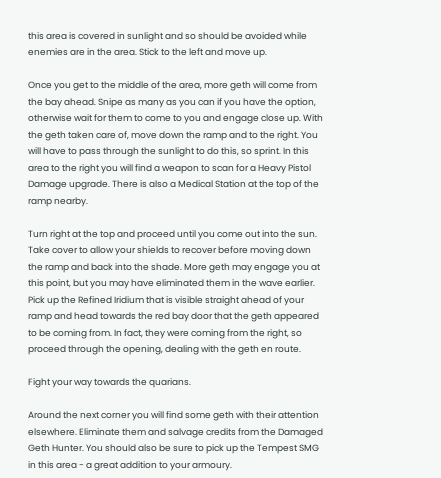this area is covered in sunlight and so should be avoided while enemies are in the area. Stick to the left and move up.

Once you get to the middle of the area, more geth will come from the bay ahead. Snipe as many as you can if you have the option, otherwise wait for them to come to you and engage close up. With the geth taken care of, move down the ramp and to the right. You will have to pass through the sunlight to do this, so sprint. In this area to the right you will find a weapon to scan for a Heavy Pistol Damage upgrade. There is also a Medical Station at the top of the ramp nearby.

Turn right at the top and proceed until you come out into the sun. Take cover to allow your shields to recover before moving down the ramp and back into the shade. More geth may engage you at this point, but you may have eliminated them in the wave earlier. Pick up the Refined Iridium that is visible straight ahead of your ramp and head towards the red bay door that the geth appeared to be coming from. In fact, they were coming from the right, so proceed through the opening, dealing with the geth en route.

Fight your way towards the quarians.

Around the next corner you will find some geth with their attention elsewhere. Eliminate them and salvage credits from the Damaged Geth Hunter. You should also be sure to pick up the Tempest SMG in this area - a great addition to your armoury.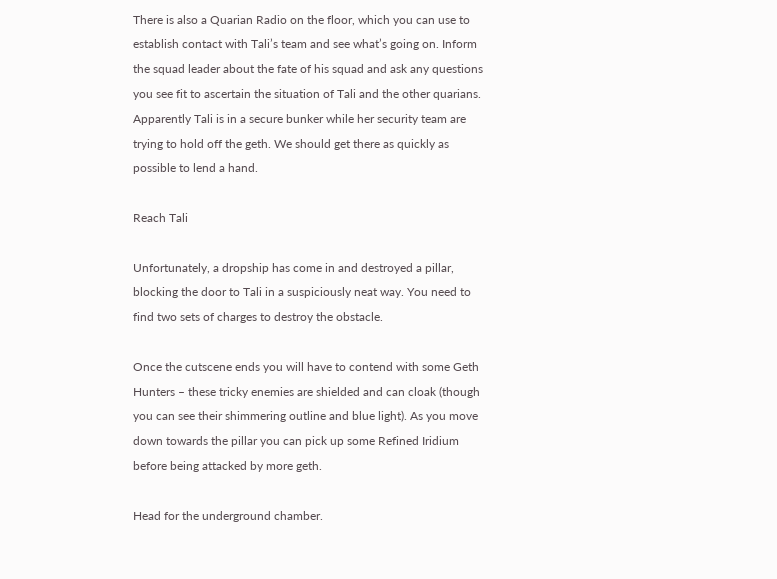There is also a Quarian Radio on the floor, which you can use to establish contact with Tali’s team and see what’s going on. Inform the squad leader about the fate of his squad and ask any questions you see fit to ascertain the situation of Tali and the other quarians. Apparently Tali is in a secure bunker while her security team are trying to hold off the geth. We should get there as quickly as possible to lend a hand.

Reach Tali

Unfortunately, a dropship has come in and destroyed a pillar, blocking the door to Tali in a suspiciously neat way. You need to find two sets of charges to destroy the obstacle.

Once the cutscene ends you will have to contend with some Geth Hunters – these tricky enemies are shielded and can cloak (though you can see their shimmering outline and blue light). As you move down towards the pillar you can pick up some Refined Iridium before being attacked by more geth.

Head for the underground chamber.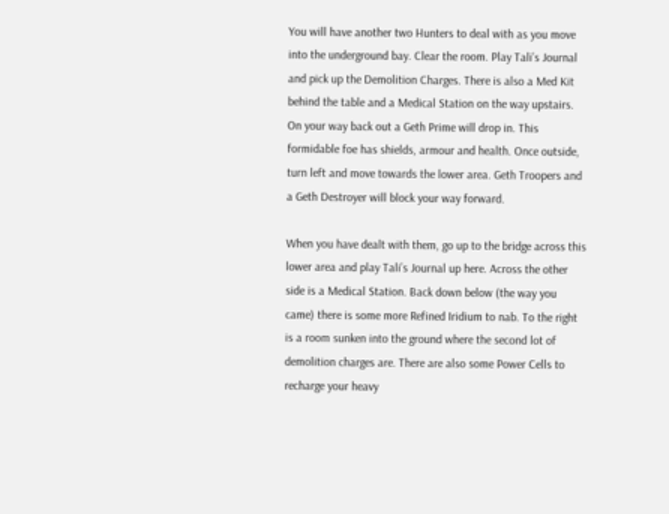You will have another two Hunters to deal with as you move into the underground bay. Clear the room. Play Tali’s Journal and pick up the Demolition Charges. There is also a Med Kit behind the table and a Medical Station on the way upstairs. On your way back out a Geth Prime will drop in. This formidable foe has shields, armour and health. Once outside, turn left and move towards the lower area. Geth Troopers and a Geth Destroyer will block your way forward.

When you have dealt with them, go up to the bridge across this lower area and play Tali’s Journal up here. Across the other side is a Medical Station. Back down below (the way you came) there is some more Refined Iridium to nab. To the right is a room sunken into the ground where the second lot of demolition charges are. There are also some Power Cells to recharge your heavy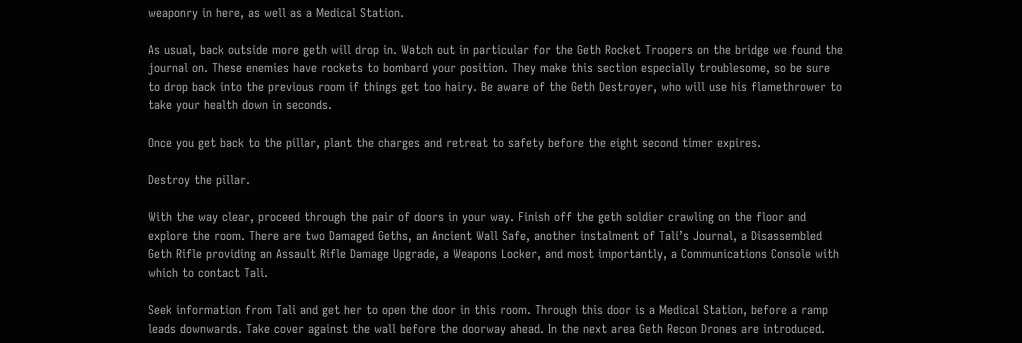weaponry in here, as well as a Medical Station.

As usual, back outside more geth will drop in. Watch out in particular for the Geth Rocket Troopers on the bridge we found the journal on. These enemies have rockets to bombard your position. They make this section especially troublesome, so be sure to drop back into the previous room if things get too hairy. Be aware of the Geth Destroyer, who will use his flamethrower to take your health down in seconds.

Once you get back to the pillar, plant the charges and retreat to safety before the eight second timer expires.

Destroy the pillar.

With the way clear, proceed through the pair of doors in your way. Finish off the geth soldier crawling on the floor and explore the room. There are two Damaged Geths, an Ancient Wall Safe, another instalment of Tali’s Journal, a Disassembled Geth Rifle providing an Assault Rifle Damage Upgrade, a Weapons Locker, and most importantly, a Communications Console with which to contact Tali.

Seek information from Tali and get her to open the door in this room. Through this door is a Medical Station, before a ramp leads downwards. Take cover against the wall before the doorway ahead. In the next area Geth Recon Drones are introduced.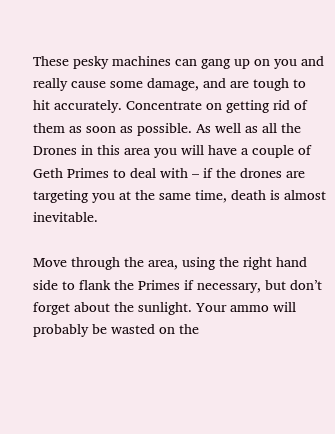These pesky machines can gang up on you and really cause some damage, and are tough to hit accurately. Concentrate on getting rid of them as soon as possible. As well as all the Drones in this area you will have a couple of Geth Primes to deal with – if the drones are targeting you at the same time, death is almost inevitable.

Move through the area, using the right hand side to flank the Primes if necessary, but don’t forget about the sunlight. Your ammo will probably be wasted on the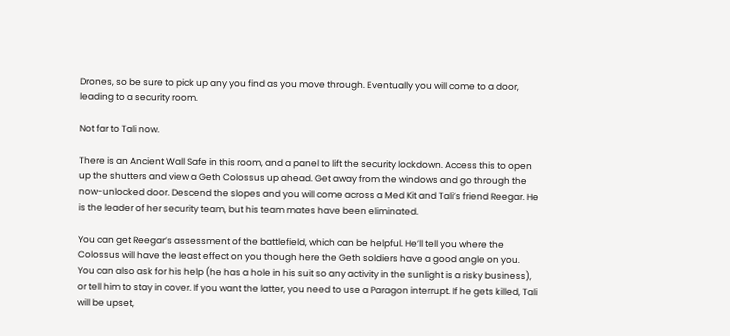Drones, so be sure to pick up any you find as you move through. Eventually you will come to a door, leading to a security room.

Not far to Tali now.

There is an Ancient Wall Safe in this room, and a panel to lift the security lockdown. Access this to open up the shutters and view a Geth Colossus up ahead. Get away from the windows and go through the now-unlocked door. Descend the slopes and you will come across a Med Kit and Tali’s friend Reegar. He is the leader of her security team, but his team mates have been eliminated.

You can get Reegar’s assessment of the battlefield, which can be helpful. He’ll tell you where the Colossus will have the least effect on you though here the Geth soldiers have a good angle on you. You can also ask for his help (he has a hole in his suit so any activity in the sunlight is a risky business), or tell him to stay in cover. If you want the latter, you need to use a Paragon interrupt. If he gets killed, Tali will be upset,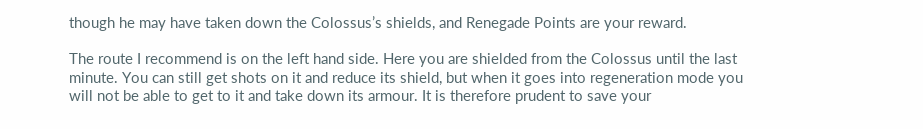though he may have taken down the Colossus’s shields, and Renegade Points are your reward.

The route I recommend is on the left hand side. Here you are shielded from the Colossus until the last minute. You can still get shots on it and reduce its shield, but when it goes into regeneration mode you will not be able to get to it and take down its armour. It is therefore prudent to save your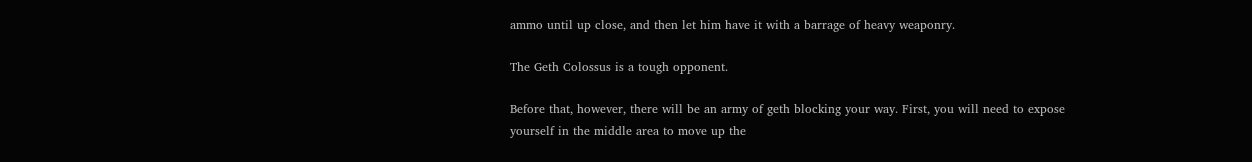ammo until up close, and then let him have it with a barrage of heavy weaponry.

The Geth Colossus is a tough opponent.

Before that, however, there will be an army of geth blocking your way. First, you will need to expose yourself in the middle area to move up the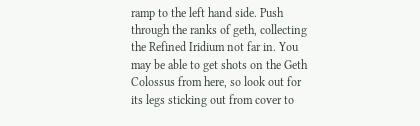ramp to the left hand side. Push through the ranks of geth, collecting the Refined Iridium not far in. You may be able to get shots on the Geth Colossus from here, so look out for its legs sticking out from cover to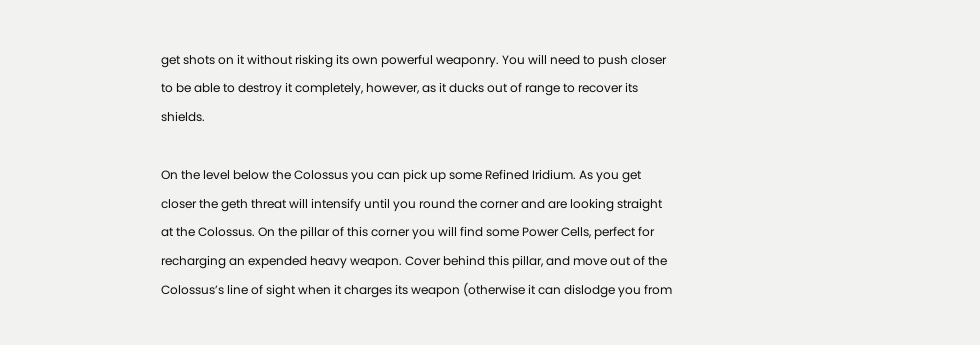get shots on it without risking its own powerful weaponry. You will need to push closer to be able to destroy it completely, however, as it ducks out of range to recover its shields.

On the level below the Colossus you can pick up some Refined Iridium. As you get closer the geth threat will intensify until you round the corner and are looking straight at the Colossus. On the pillar of this corner you will find some Power Cells, perfect for recharging an expended heavy weapon. Cover behind this pillar, and move out of the Colossus’s line of sight when it charges its weapon (otherwise it can dislodge you from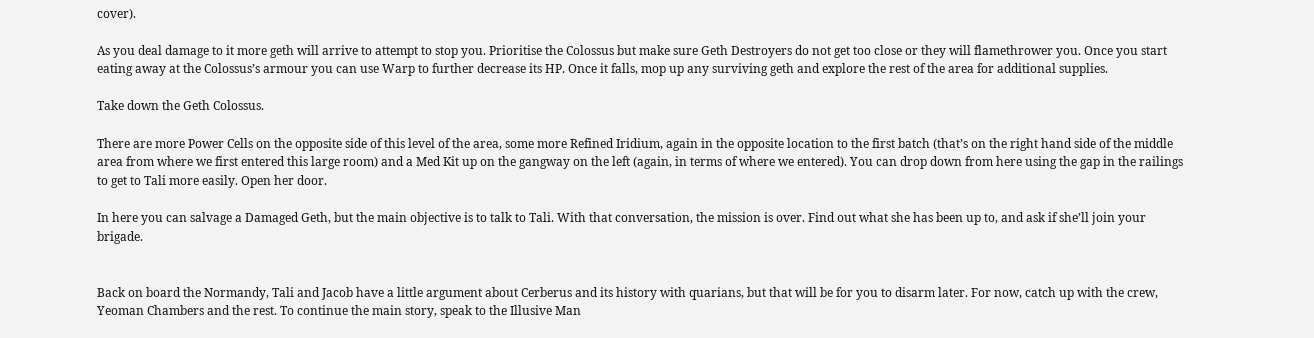cover).

As you deal damage to it more geth will arrive to attempt to stop you. Prioritise the Colossus but make sure Geth Destroyers do not get too close or they will flamethrower you. Once you start eating away at the Colossus’s armour you can use Warp to further decrease its HP. Once it falls, mop up any surviving geth and explore the rest of the area for additional supplies.

Take down the Geth Colossus.

There are more Power Cells on the opposite side of this level of the area, some more Refined Iridium, again in the opposite location to the first batch (that’s on the right hand side of the middle area from where we first entered this large room) and a Med Kit up on the gangway on the left (again, in terms of where we entered). You can drop down from here using the gap in the railings to get to Tali more easily. Open her door.

In here you can salvage a Damaged Geth, but the main objective is to talk to Tali. With that conversation, the mission is over. Find out what she has been up to, and ask if she’ll join your brigade.


Back on board the Normandy, Tali and Jacob have a little argument about Cerberus and its history with quarians, but that will be for you to disarm later. For now, catch up with the crew, Yeoman Chambers and the rest. To continue the main story, speak to the Illusive Man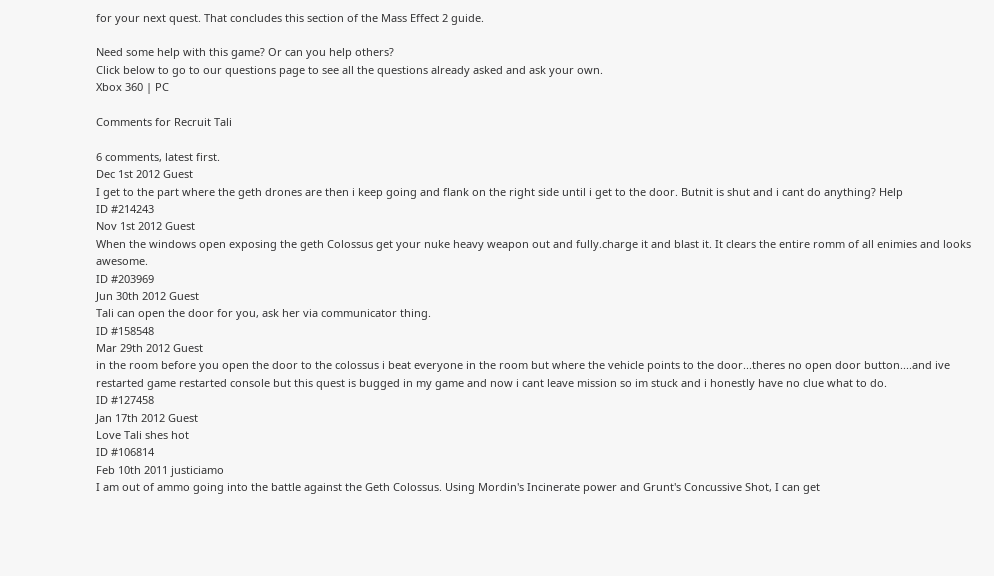for your next quest. That concludes this section of the Mass Effect 2 guide.

Need some help with this game? Or can you help others?
Click below to go to our questions page to see all the questions already asked and ask your own.
Xbox 360 | PC

Comments for Recruit Tali

6 comments, latest first.
Dec 1st 2012 Guest
I get to the part where the geth drones are then i keep going and flank on the right side until i get to the door. Butnit is shut and i cant do anything? Help
ID #214243
Nov 1st 2012 Guest
When the windows open exposing the geth Colossus get your nuke heavy weapon out and fully.charge it and blast it. It clears the entire romm of all enimies and looks awesome.
ID #203969
Jun 30th 2012 Guest
Tali can open the door for you, ask her via communicator thing.
ID #158548
Mar 29th 2012 Guest
in the room before you open the door to the colossus i beat everyone in the room but where the vehicle points to the door...theres no open door button....and ive restarted game restarted console but this quest is bugged in my game and now i cant leave mission so im stuck and i honestly have no clue what to do.
ID #127458
Jan 17th 2012 Guest
Love Tali shes hot
ID #106814
Feb 10th 2011 justiciamo
I am out of ammo going into the battle against the Geth Colossus. Using Mordin's Incinerate power and Grunt's Concussive Shot, I can get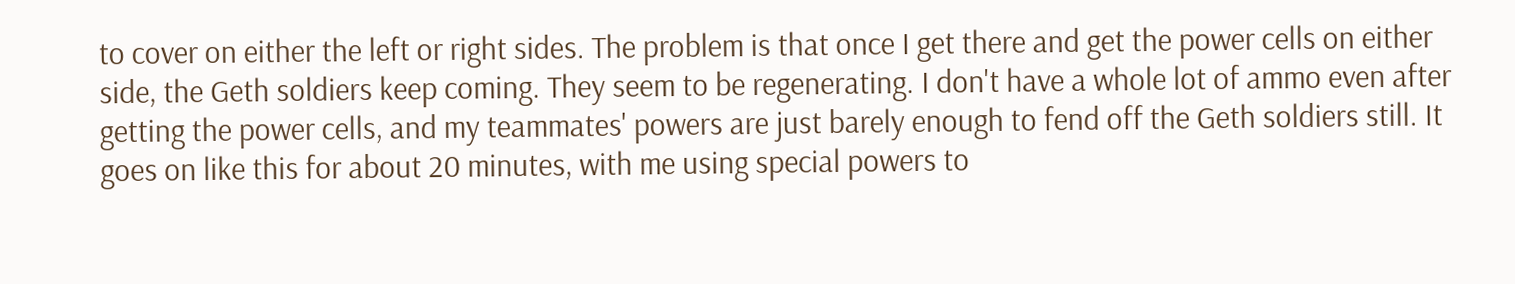to cover on either the left or right sides. The problem is that once I get there and get the power cells on either side, the Geth soldiers keep coming. They seem to be regenerating. I don't have a whole lot of ammo even after getting the power cells, and my teammates' powers are just barely enough to fend off the Geth soldiers still. It goes on like this for about 20 minutes, with me using special powers to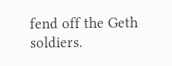fend off the Geth soldiers.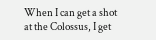When I can get a shot at the Colossus, I get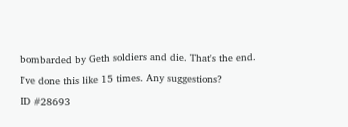bombarded by Geth soldiers and die. That's the end. I've done this like 15 times. Any suggestions?
ID #28693